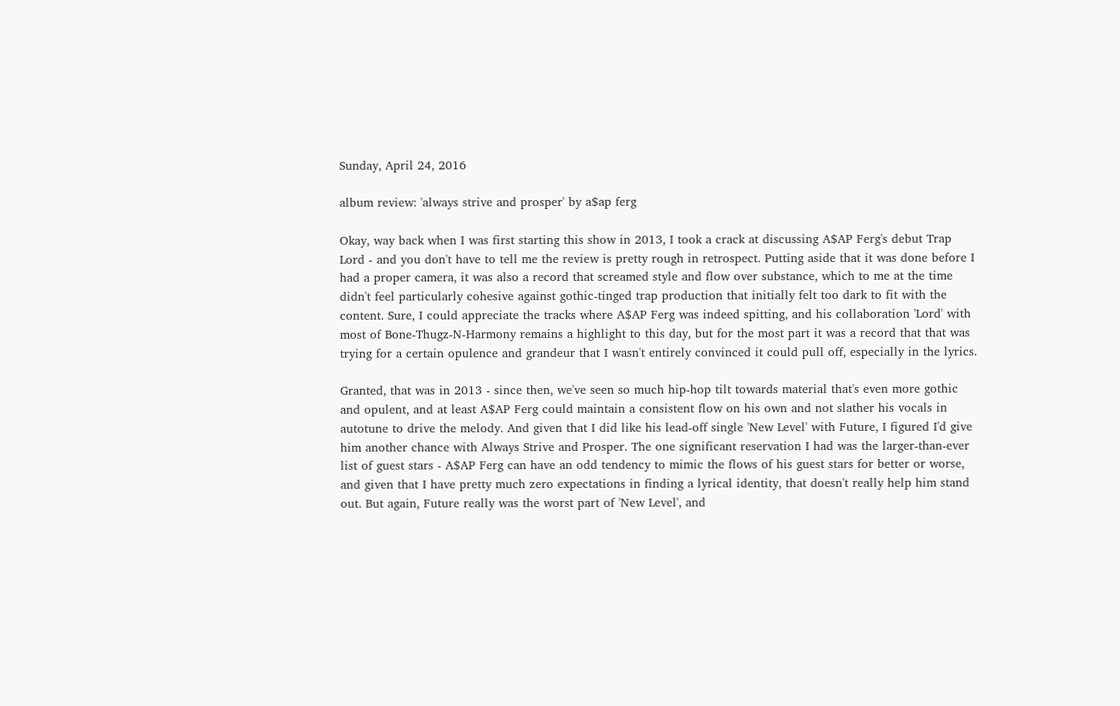Sunday, April 24, 2016

album review: 'always strive and prosper' by a$ap ferg

Okay, way back when I was first starting this show in 2013, I took a crack at discussing A$AP Ferg's debut Trap Lord - and you don't have to tell me the review is pretty rough in retrospect. Putting aside that it was done before I had a proper camera, it was also a record that screamed style and flow over substance, which to me at the time didn't feel particularly cohesive against gothic-tinged trap production that initially felt too dark to fit with the content. Sure, I could appreciate the tracks where A$AP Ferg was indeed spitting, and his collaboration 'Lord' with most of Bone-Thugz-N-Harmony remains a highlight to this day, but for the most part it was a record that that was trying for a certain opulence and grandeur that I wasn't entirely convinced it could pull off, especially in the lyrics.

Granted, that was in 2013 - since then, we've seen so much hip-hop tilt towards material that's even more gothic and opulent, and at least A$AP Ferg could maintain a consistent flow on his own and not slather his vocals in autotune to drive the melody. And given that I did like his lead-off single 'New Level' with Future, I figured I'd give him another chance with Always Strive and Prosper. The one significant reservation I had was the larger-than-ever list of guest stars - A$AP Ferg can have an odd tendency to mimic the flows of his guest stars for better or worse, and given that I have pretty much zero expectations in finding a lyrical identity, that doesn't really help him stand out. But again, Future really was the worst part of 'New Level', and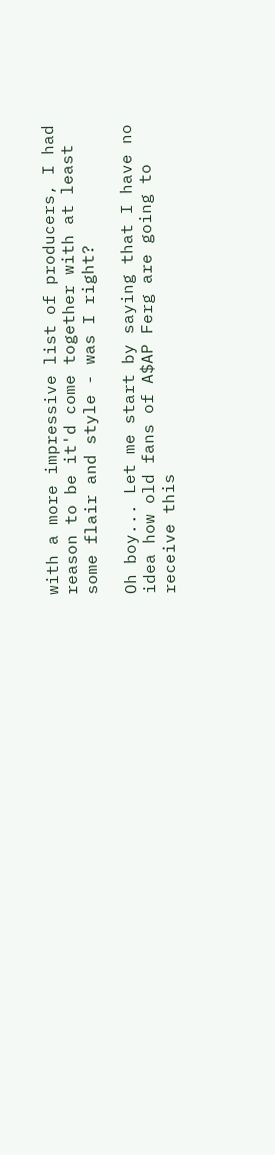with a more impressive list of producers, I had reason to be it'd come together with at least some flair and style - was I right?

Oh boy... Let me start by saying that I have no idea how old fans of A$AP Ferg are going to receive this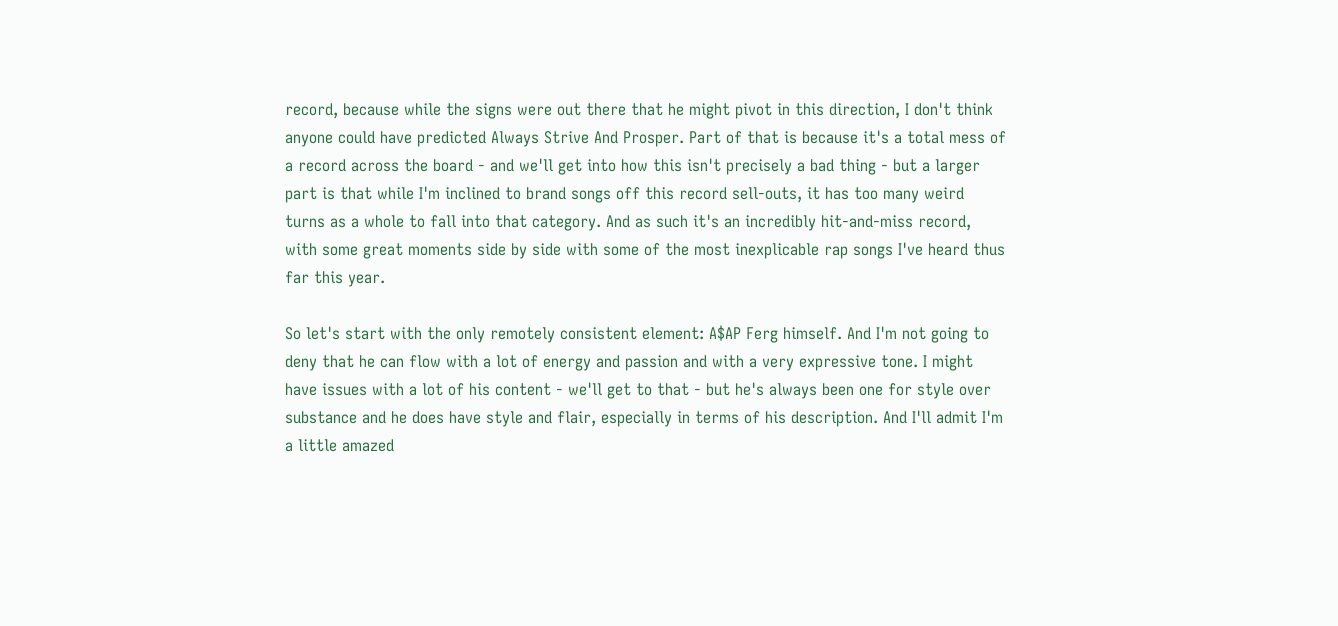record, because while the signs were out there that he might pivot in this direction, I don't think anyone could have predicted Always Strive And Prosper. Part of that is because it's a total mess of a record across the board - and we'll get into how this isn't precisely a bad thing - but a larger part is that while I'm inclined to brand songs off this record sell-outs, it has too many weird turns as a whole to fall into that category. And as such it's an incredibly hit-and-miss record, with some great moments side by side with some of the most inexplicable rap songs I've heard thus far this year.

So let's start with the only remotely consistent element: A$AP Ferg himself. And I'm not going to deny that he can flow with a lot of energy and passion and with a very expressive tone. I might have issues with a lot of his content - we'll get to that - but he's always been one for style over substance and he does have style and flair, especially in terms of his description. And I'll admit I'm a little amazed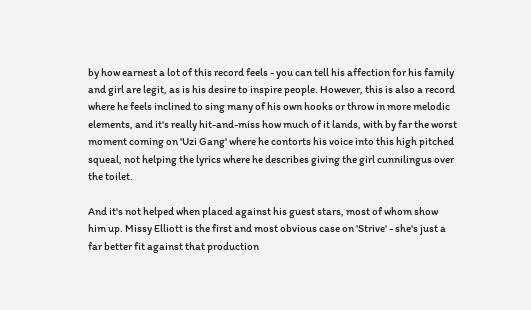by how earnest a lot of this record feels - you can tell his affection for his family and girl are legit, as is his desire to inspire people. However, this is also a record where he feels inclined to sing many of his own hooks or throw in more melodic elements, and it's really hit-and-miss how much of it lands, with by far the worst moment coming on 'Uzi Gang' where he contorts his voice into this high pitched squeal, not helping the lyrics where he describes giving the girl cunnilingus over the toilet.

And it's not helped when placed against his guest stars, most of whom show him up. Missy Elliott is the first and most obvious case on 'Strive' - she's just a far better fit against that production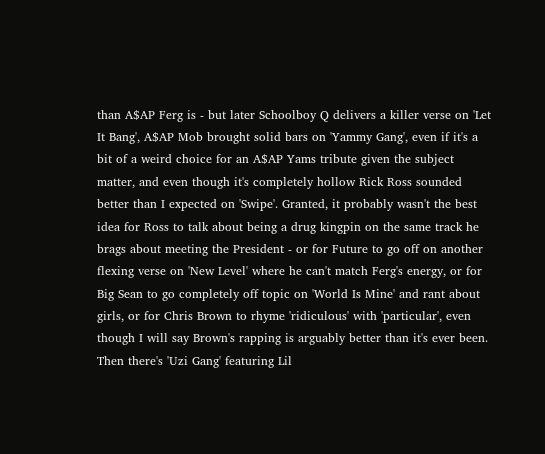than A$AP Ferg is - but later Schoolboy Q delivers a killer verse on 'Let It Bang', A$AP Mob brought solid bars on 'Yammy Gang', even if it's a bit of a weird choice for an A$AP Yams tribute given the subject matter, and even though it's completely hollow Rick Ross sounded better than I expected on 'Swipe'. Granted, it probably wasn't the best idea for Ross to talk about being a drug kingpin on the same track he brags about meeting the President - or for Future to go off on another flexing verse on 'New Level' where he can't match Ferg's energy, or for Big Sean to go completely off topic on 'World Is Mine' and rant about girls, or for Chris Brown to rhyme 'ridiculous' with 'particular', even though I will say Brown's rapping is arguably better than it's ever been. Then there's 'Uzi Gang' featuring Lil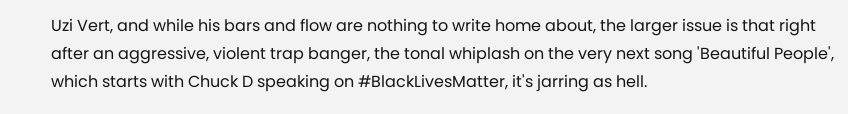Uzi Vert, and while his bars and flow are nothing to write home about, the larger issue is that right after an aggressive, violent trap banger, the tonal whiplash on the very next song 'Beautiful People', which starts with Chuck D speaking on #BlackLivesMatter, it's jarring as hell.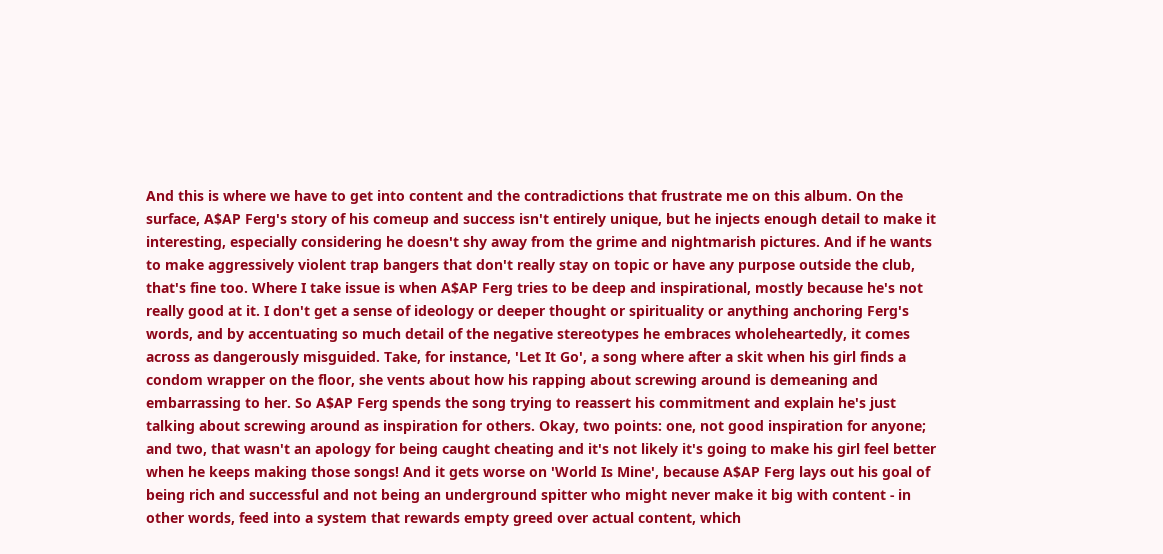And this is where we have to get into content and the contradictions that frustrate me on this album. On the surface, A$AP Ferg's story of his comeup and success isn't entirely unique, but he injects enough detail to make it interesting, especially considering he doesn't shy away from the grime and nightmarish pictures. And if he wants to make aggressively violent trap bangers that don't really stay on topic or have any purpose outside the club, that's fine too. Where I take issue is when A$AP Ferg tries to be deep and inspirational, mostly because he's not really good at it. I don't get a sense of ideology or deeper thought or spirituality or anything anchoring Ferg's words, and by accentuating so much detail of the negative stereotypes he embraces wholeheartedly, it comes across as dangerously misguided. Take, for instance, 'Let It Go', a song where after a skit when his girl finds a condom wrapper on the floor, she vents about how his rapping about screwing around is demeaning and embarrassing to her. So A$AP Ferg spends the song trying to reassert his commitment and explain he's just talking about screwing around as inspiration for others. Okay, two points: one, not good inspiration for anyone; and two, that wasn't an apology for being caught cheating and it's not likely it's going to make his girl feel better when he keeps making those songs! And it gets worse on 'World Is Mine', because A$AP Ferg lays out his goal of being rich and successful and not being an underground spitter who might never make it big with content - in other words, feed into a system that rewards empty greed over actual content, which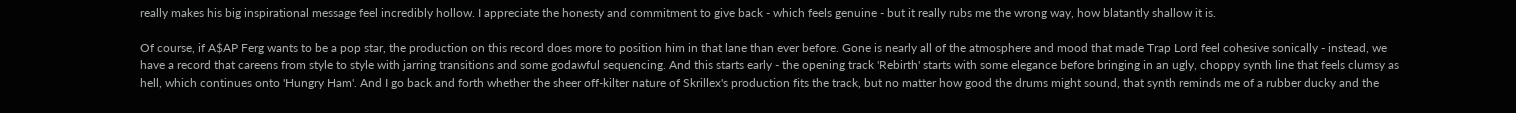really makes his big inspirational message feel incredibly hollow. I appreciate the honesty and commitment to give back - which feels genuine - but it really rubs me the wrong way, how blatantly shallow it is.

Of course, if A$AP Ferg wants to be a pop star, the production on this record does more to position him in that lane than ever before. Gone is nearly all of the atmosphere and mood that made Trap Lord feel cohesive sonically - instead, we have a record that careens from style to style with jarring transitions and some godawful sequencing. And this starts early - the opening track 'Rebirth' starts with some elegance before bringing in an ugly, choppy synth line that feels clumsy as hell, which continues onto 'Hungry Ham'. And I go back and forth whether the sheer off-kilter nature of Skrillex's production fits the track, but no matter how good the drums might sound, that synth reminds me of a rubber ducky and the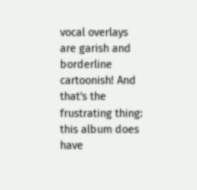vocal overlays are garish and borderline cartoonish! And that's the frustrating thing: this album does have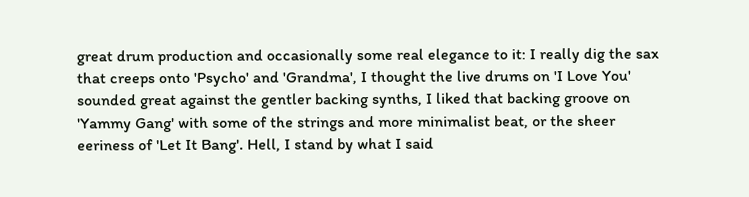great drum production and occasionally some real elegance to it: I really dig the sax that creeps onto 'Psycho' and 'Grandma', I thought the live drums on 'I Love You' sounded great against the gentler backing synths, I liked that backing groove on 'Yammy Gang' with some of the strings and more minimalist beat, or the sheer eeriness of 'Let It Bang'. Hell, I stand by what I said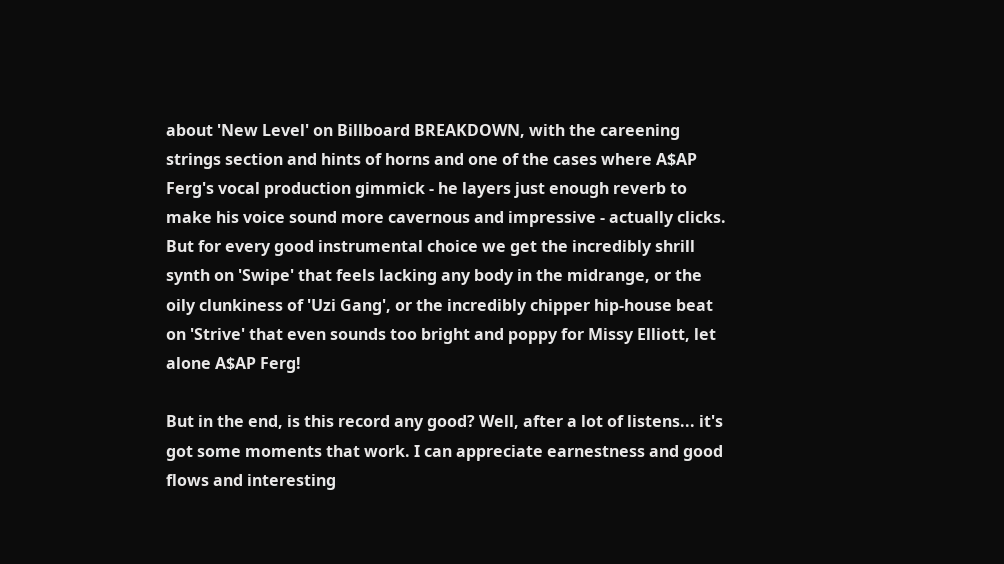about 'New Level' on Billboard BREAKDOWN, with the careening strings section and hints of horns and one of the cases where A$AP Ferg's vocal production gimmick - he layers just enough reverb to make his voice sound more cavernous and impressive - actually clicks. But for every good instrumental choice we get the incredibly shrill synth on 'Swipe' that feels lacking any body in the midrange, or the oily clunkiness of 'Uzi Gang', or the incredibly chipper hip-house beat on 'Strive' that even sounds too bright and poppy for Missy Elliott, let alone A$AP Ferg!

But in the end, is this record any good? Well, after a lot of listens... it's got some moments that work. I can appreciate earnestness and good flows and interesting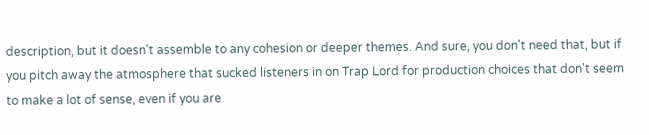description, but it doesn't assemble to any cohesion or deeper themes. And sure, you don't need that, but if you pitch away the atmosphere that sucked listeners in on Trap Lord for production choices that don't seem to make a lot of sense, even if you are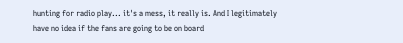hunting for radio play... it's a mess, it really is. And I legitimately have no idea if the fans are going to be on board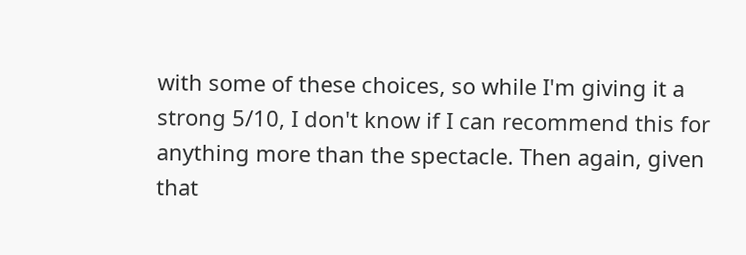with some of these choices, so while I'm giving it a strong 5/10, I don't know if I can recommend this for anything more than the spectacle. Then again, given that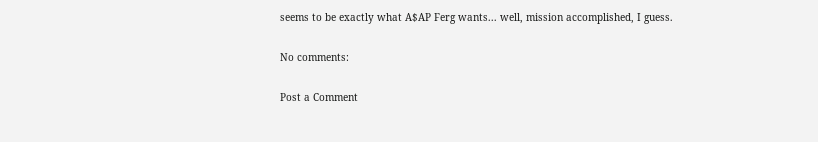seems to be exactly what A$AP Ferg wants... well, mission accomplished, I guess.

No comments:

Post a Comment